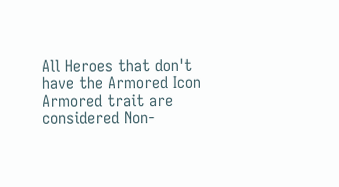All Heroes that don't have the Armored Icon Armored trait are considered Non-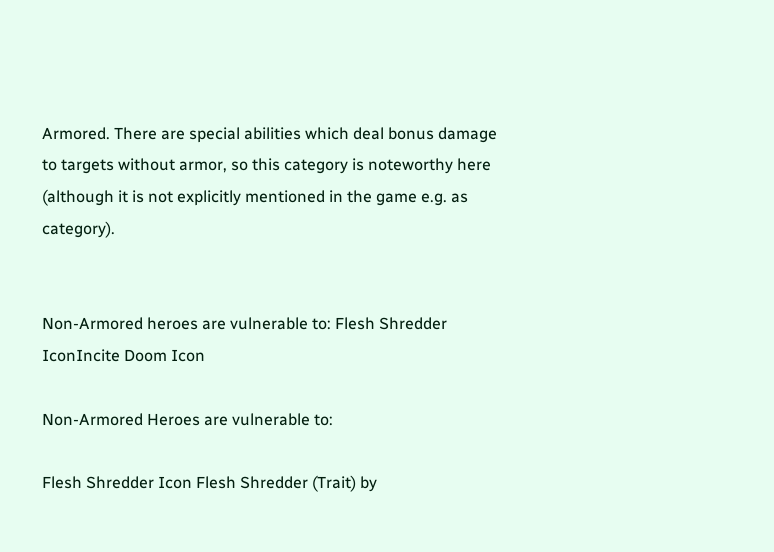Armored. There are special abilities which deal bonus damage to targets without armor, so this category is noteworthy here (although it is not explicitly mentioned in the game e.g. as category).


Non-Armored heroes are vulnerable to: Flesh Shredder IconIncite Doom Icon

Non-Armored Heroes are vulnerable to:

Flesh Shredder Icon Flesh Shredder (Trait) by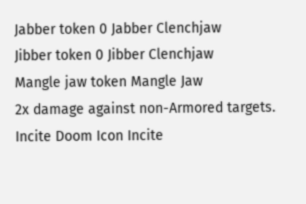Jabber token 0 Jabber Clenchjaw
Jibber token 0 Jibber Clenchjaw
Mangle jaw token Mangle Jaw
2x damage against non-Armored targets.
Incite Doom Icon Incite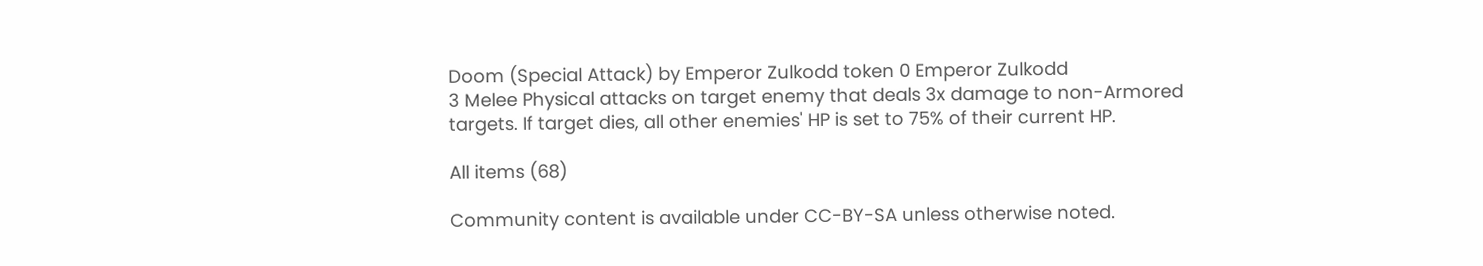Doom (Special Attack) by Emperor Zulkodd token 0 Emperor Zulkodd
3 Melee Physical attacks on target enemy that deals 3x damage to non-Armored targets. If target dies, all other enemies' HP is set to 75% of their current HP.

All items (68)

Community content is available under CC-BY-SA unless otherwise noted.